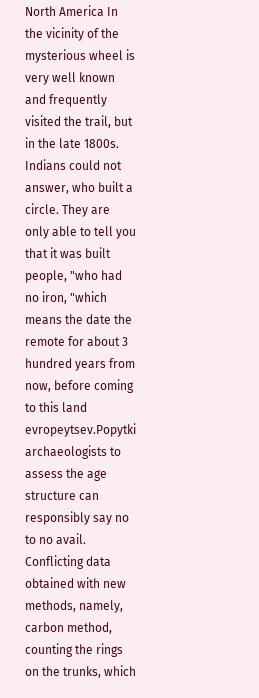North America In the vicinity of the mysterious wheel is very well known and frequently visited the trail, but in the late 1800s. Indians could not answer, who built a circle. They are only able to tell you that it was built people, "who had no iron, "which means the date the remote for about 3 hundred years from now, before coming to this land evropeytsev.Popytki archaeologists to assess the age structure can responsibly say no to no avail. Conflicting data obtained with new methods, namely, carbon method, counting the rings on the trunks, which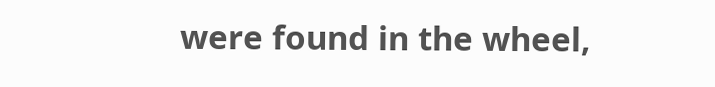were found in the wheel,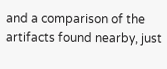and a comparison of the artifacts found nearby, just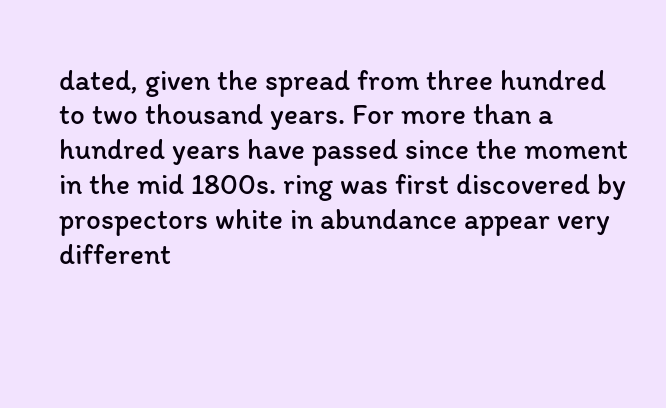dated, given the spread from three hundred to two thousand years. For more than a hundred years have passed since the moment in the mid 1800s. ring was first discovered by prospectors white in abundance appear very different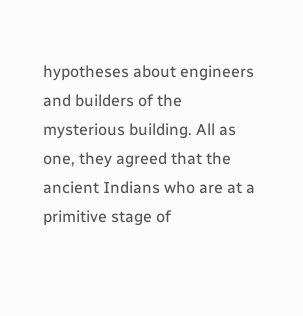hypotheses about engineers and builders of the mysterious building. All as one, they agreed that the ancient Indians who are at a primitive stage of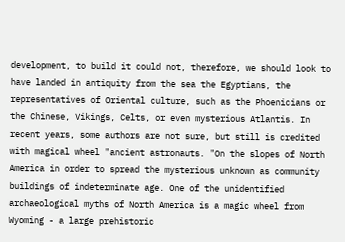development, to build it could not, therefore, we should look to have landed in antiquity from the sea the Egyptians, the representatives of Oriental culture, such as the Phoenicians or the Chinese, Vikings, Celts, or even mysterious Atlantis. In recent years, some authors are not sure, but still is credited with magical wheel "ancient astronauts. "On the slopes of North America in order to spread the mysterious unknown as community buildings of indeterminate age. One of the unidentified archaeological myths of North America is a magic wheel from Wyoming - a large prehistoric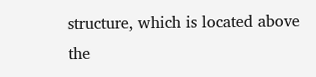structure, which is located above the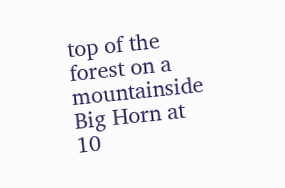top of the forest on a mountainside Big Horn at 10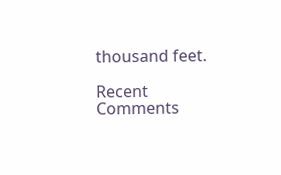thousand feet.

Recent Comments